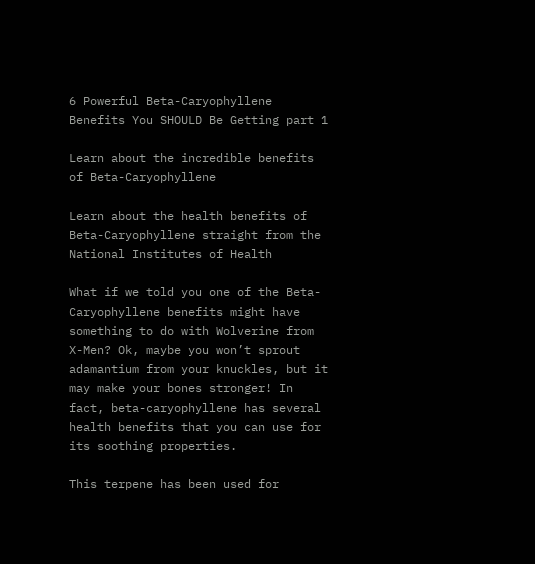6 Powerful Beta-Caryophyllene Benefits You SHOULD Be Getting part 1

Learn about the incredible benefits of Beta-Caryophyllene

Learn about the health benefits of Beta-Caryophyllene straight from the National Institutes of Health

What if we told you one of the Beta-Caryophyllene benefits might have something to do with Wolverine from X-Men? Ok, maybe you won’t sprout adamantium from your knuckles, but it may make your bones stronger! In fact, beta-caryophyllene has several health benefits that you can use for its soothing properties.

This terpene has been used for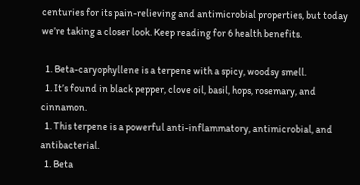centuries for its pain-relieving and antimicrobial properties, but today we’re taking a closer look. Keep reading for 6 health benefits.

  1. Beta-caryophyllene is a terpene with a spicy, woodsy smell.
  1. It’s found in black pepper, clove oil, basil, hops, rosemary, and cinnamon.
  1. This terpene is a powerful anti-inflammatory, antimicrobial, and antibacterial.
  1. Beta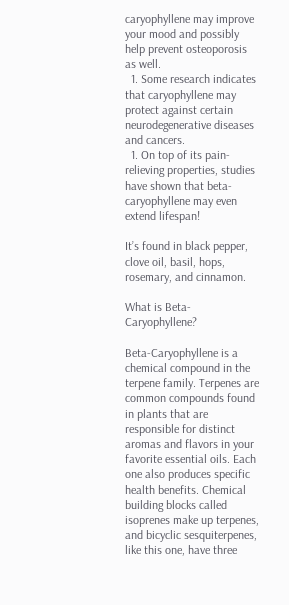caryophyllene may improve your mood and possibly help prevent osteoporosis as well.
  1. Some research indicates that caryophyllene may protect against certain neurodegenerative diseases and cancers.
  1. On top of its pain-relieving properties, studies have shown that beta-caryophyllene may even extend lifespan!

It’s found in black pepper, clove oil, basil, hops, rosemary, and cinnamon.

What is Beta-Caryophyllene?

Beta-Caryophyllene is a chemical compound in the terpene family. Terpenes are common compounds found in plants that are responsible for distinct aromas and flavors in your favorite essential oils. Each one also produces specific health benefits. Chemical building blocks called isoprenes make up terpenes, and bicyclic sesquiterpenes, like this one, have three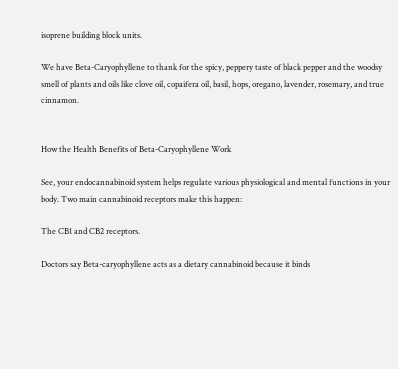isoprene building block units.

We have Beta-Caryophyllene to thank for the spicy, peppery taste of black pepper and the woodsy smell of plants and oils like clove oil, copaifera oil, basil, hops, oregano, lavender, rosemary, and true cinnamon.


How the Health Benefits of Beta-Caryophyllene Work

See, your endocannabinoid system helps regulate various physiological and mental functions in your body. Two main cannabinoid receptors make this happen:

The CB1 and CB2 receptors.

Doctors say Beta-caryophyllene acts as a dietary cannabinoid because it binds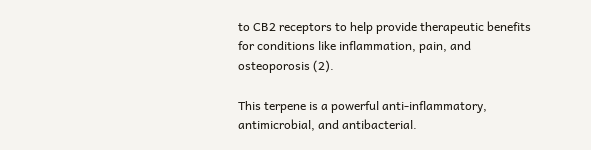to CB2 receptors to help provide therapeutic benefits for conditions like inflammation, pain, and osteoporosis (2).

This terpene is a powerful anti-inflammatory, antimicrobial, and antibacterial.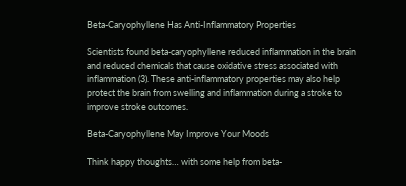Beta-Caryophyllene Has Anti-Inflammatory Properties

Scientists found beta-caryophyllene reduced inflammation in the brain and reduced chemicals that cause oxidative stress associated with inflammation (3). These anti-inflammatory properties may also help protect the brain from swelling and inflammation during a stroke to improve stroke outcomes.

Beta-Caryophyllene May Improve Your Moods

Think happy thoughts… with some help from beta-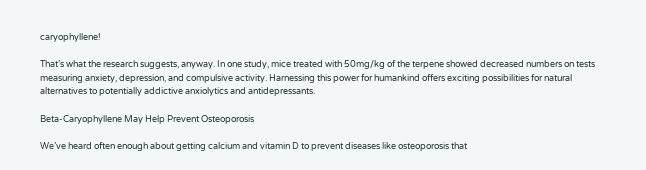caryophyllene!

That’s what the research suggests, anyway. In one study, mice treated with 50mg/kg of the terpene showed decreased numbers on tests measuring anxiety, depression, and compulsive activity. Harnessing this power for humankind offers exciting possibilities for natural alternatives to potentially addictive anxiolytics and antidepressants.

Beta-Caryophyllene May Help Prevent Osteoporosis

We’ve heard often enough about getting calcium and vitamin D to prevent diseases like osteoporosis that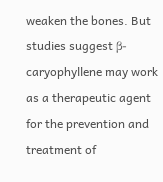weaken the bones. But studies suggest β-caryophyllene may work as a therapeutic agent for the prevention and treatment of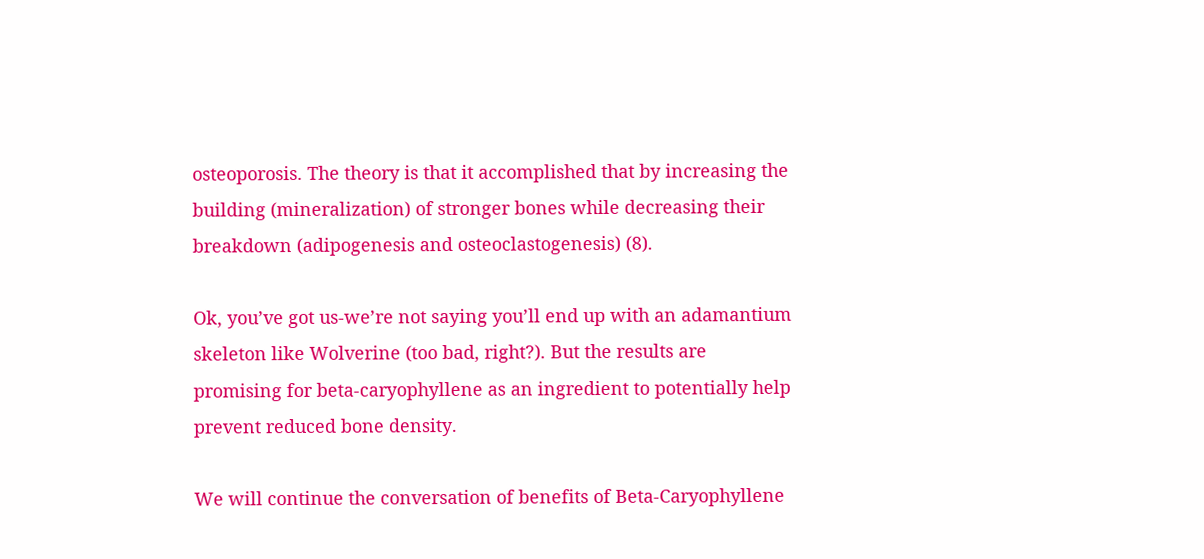osteoporosis. The theory is that it accomplished that by increasing the building (mineralization) of stronger bones while decreasing their breakdown (adipogenesis and osteoclastogenesis) (8).

Ok, you’ve got us-we’re not saying you’ll end up with an adamantium skeleton like Wolverine (too bad, right?). But the results are promising for beta-caryophyllene as an ingredient to potentially help prevent reduced bone density.

We will continue the conversation of benefits of Beta-Caryophyllene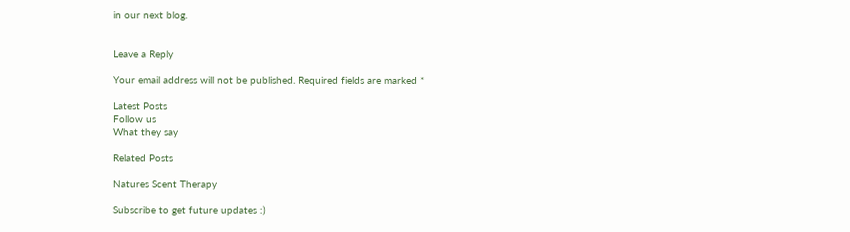in our next blog.


Leave a Reply

Your email address will not be published. Required fields are marked *

Latest Posts
Follow us
What they say

Related Posts

Natures Scent Therapy

Subscribe to get future updates :)